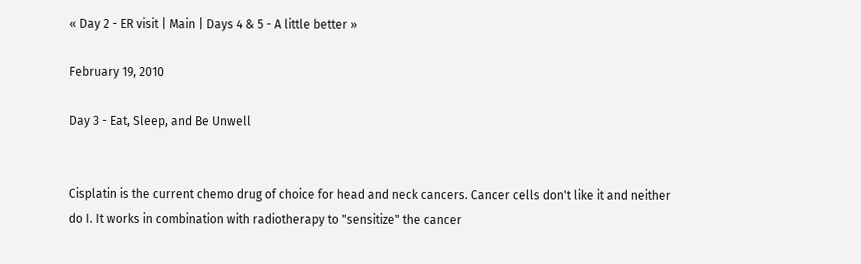« Day 2 - ER visit | Main | Days 4 & 5 - A little better »

February 19, 2010

Day 3 - Eat, Sleep, and Be Unwell


Cisplatin is the current chemo drug of choice for head and neck cancers. Cancer cells don't like it and neither do I. It works in combination with radiotherapy to "sensitize" the cancer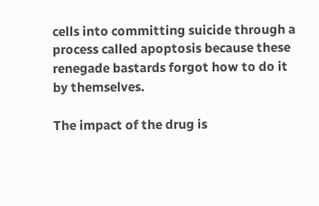cells into committing suicide through a process called apoptosis because these renegade bastards forgot how to do it by themselves.

The impact of the drug is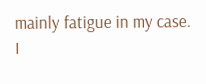mainly fatigue in my case. I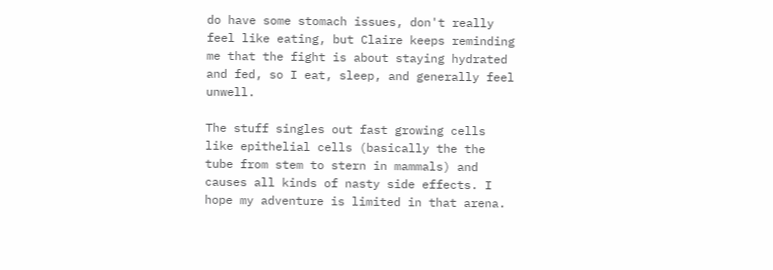do have some stomach issues, don't really feel like eating, but Claire keeps reminding me that the fight is about staying hydrated and fed, so I eat, sleep, and generally feel unwell.

The stuff singles out fast growing cells like epithelial cells (basically the the tube from stem to stern in mammals) and causes all kinds of nasty side effects. I hope my adventure is limited in that arena.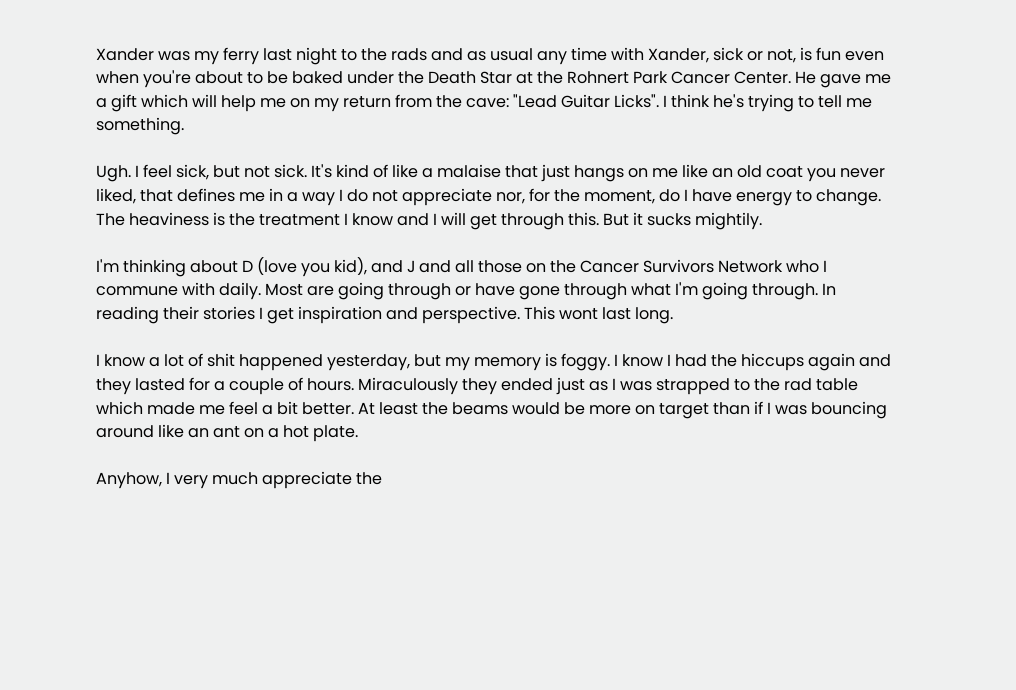Xander was my ferry last night to the rads and as usual any time with Xander, sick or not, is fun even when you're about to be baked under the Death Star at the Rohnert Park Cancer Center. He gave me a gift which will help me on my return from the cave: "Lead Guitar Licks". I think he's trying to tell me something.

Ugh. I feel sick, but not sick. It's kind of like a malaise that just hangs on me like an old coat you never liked, that defines me in a way I do not appreciate nor, for the moment, do I have energy to change. The heaviness is the treatment I know and I will get through this. But it sucks mightily.

I'm thinking about D (love you kid), and J and all those on the Cancer Survivors Network who I commune with daily. Most are going through or have gone through what I'm going through. In reading their stories I get inspiration and perspective. This wont last long.

I know a lot of shit happened yesterday, but my memory is foggy. I know I had the hiccups again and they lasted for a couple of hours. Miraculously they ended just as I was strapped to the rad table which made me feel a bit better. At least the beams would be more on target than if I was bouncing around like an ant on a hot plate.

Anyhow, I very much appreciate the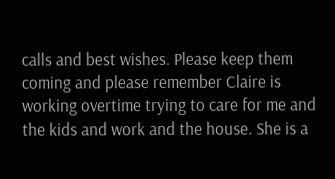calls and best wishes. Please keep them coming and please remember Claire is working overtime trying to care for me and the kids and work and the house. She is a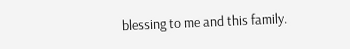blessing to me and this family.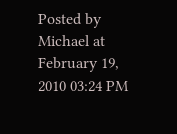Posted by Michael at February 19, 2010 03:24 PM